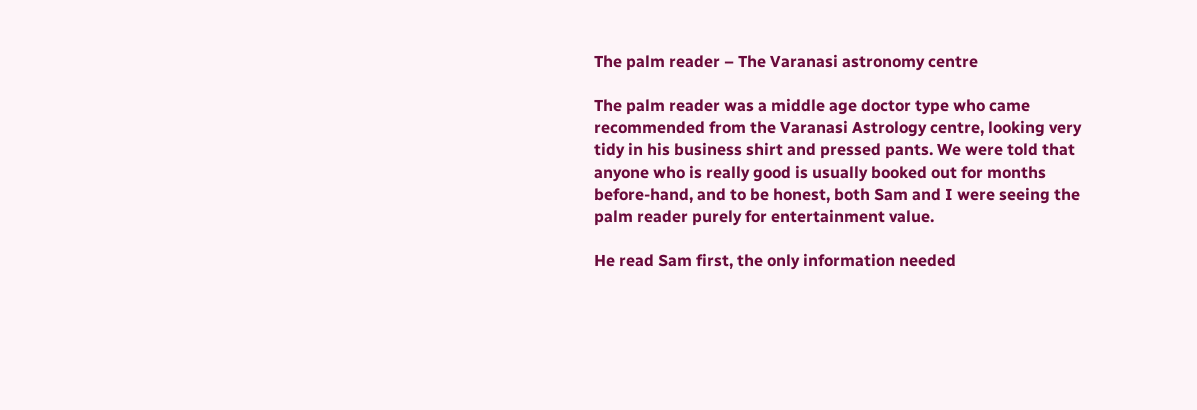The palm reader – The Varanasi astronomy centre

The palm reader was a middle age doctor type who came recommended from the Varanasi Astrology centre, looking very tidy in his business shirt and pressed pants. We were told that anyone who is really good is usually booked out for months before-hand, and to be honest, both Sam and I were seeing the palm reader purely for entertainment value.

He read Sam first, the only information needed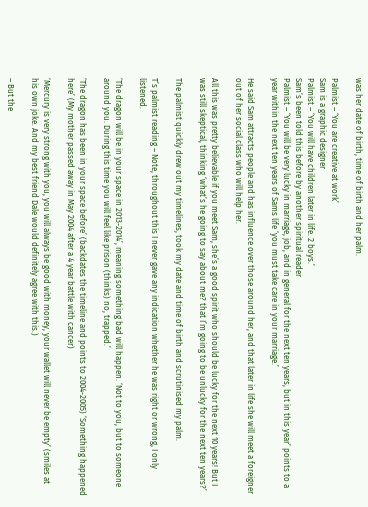was her date of birth, time of birth and her palm.

Palmist – ‘You are creative at work’
Sam is a graphic designer
Palmist – ‘You will have children later in life. 2 boys.’
Sam’s been told this before by another spiritual reader
Palmist – ‘You will be very lucky in marriage, job, and in general for the next ten years, but in this year’ points to a year within the next ten years of Sams life ‘you must take care in your marriage.’

He said Sam attracts people and has influence over those around her, and that later in life she will meet a foreigner out of her social class who will help her.

All this was pretty believable if you meet Sam, she’s a good spirit who should be lucky for the next 10 years! But I was still skeptical, thinking ‘what’s he going to say about me? that I’m going to be unlucky for the next ten years?’

The palmist quickly drew out my timelines, took my date and time of birth and scrutinised my palm.

T’s palmist reading – Note, throughout this I never gave any indication whether he was right or wrong, I only listened.

‘The dragon will be in your space in 2013-2014’, meaning something bad will happen. ‘Not to you, but to someone around you. During this time you will feel like prison (thinks) no, trapped.’

‘The dragon has been in your space before’ (backdates the timeline and points to 2004-2005) ‘Something happened here’ (My mother passed away in May 2004 after a 4 year battle with cancer)

‘Mercury is very strong with you, you will always be good with money, your wallet will never be empty’ (smiles at his own joke. And my best friend Dale would definitely agree with this.)

– But the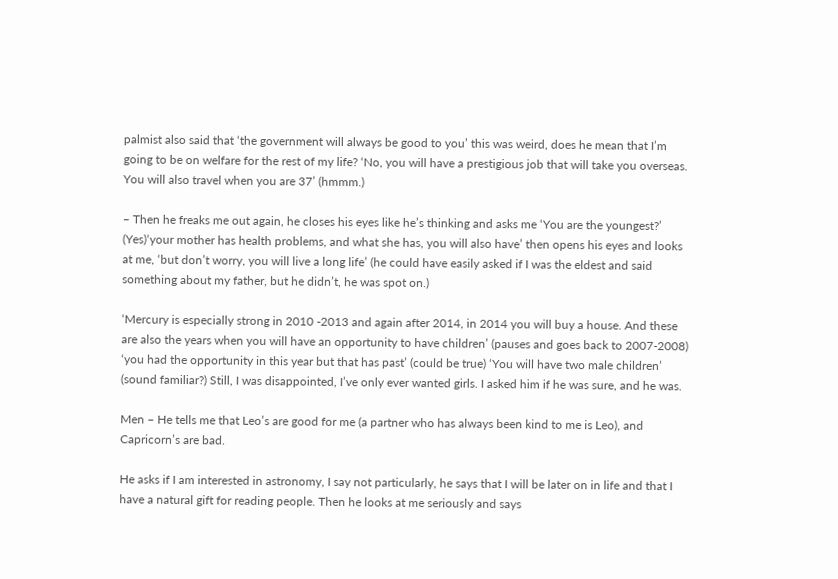palmist also said that ‘the government will always be good to you’ this was weird, does he mean that I’m going to be on welfare for the rest of my life? ‘No, you will have a prestigious job that will take you overseas. You will also travel when you are 37’ (hmmm.)

– Then he freaks me out again, he closes his eyes like he’s thinking and asks me ‘You are the youngest?’ (Yes)‘your mother has health problems, and what she has, you will also have’ then opens his eyes and looks at me, ‘but don’t worry, you will live a long life’ (he could have easily asked if I was the eldest and said something about my father, but he didn’t, he was spot on.)

‘Mercury is especially strong in 2010 -2013 and again after 2014, in 2014 you will buy a house. And these are also the years when you will have an opportunity to have children’ (pauses and goes back to 2007-2008) ‘you had the opportunity in this year but that has past’ (could be true) ‘You will have two male children’ (sound familiar?) Still, I was disappointed, I’ve only ever wanted girls. I asked him if he was sure, and he was.

Men – He tells me that Leo’s are good for me (a partner who has always been kind to me is Leo), and Capricorn’s are bad.

He asks if I am interested in astronomy, I say not particularly, he says that I will be later on in life and that I have a natural gift for reading people. Then he looks at me seriously and says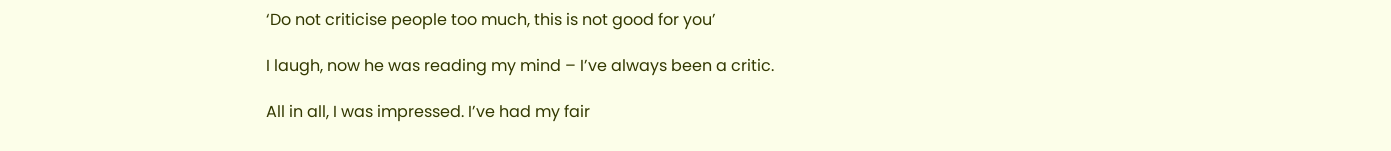‘Do not criticise people too much, this is not good for you’

I laugh, now he was reading my mind – I’ve always been a critic.

All in all, I was impressed. I’ve had my fair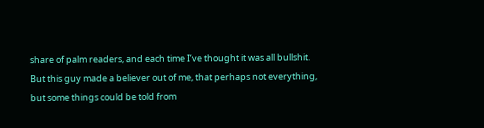share of palm readers, and each time I’ve thought it was all bullshit. But this guy made a believer out of me, that perhaps not everything, but some things could be told from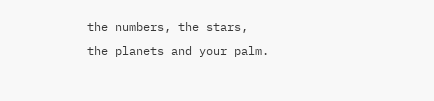the numbers, the stars, the planets and your palm.